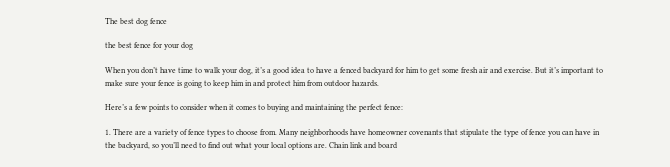The best dog fence

the best fence for your dog

When you don’t have time to walk your dog, it’s a good idea to have a fenced backyard for him to get some fresh air and exercise. But it’s important to make sure your fence is going to keep him in and protect him from outdoor hazards.

Here’s a few points to consider when it comes to buying and maintaining the perfect fence:

1. There are a variety of fence types to choose from. Many neighborhoods have homeowner covenants that stipulate the type of fence you can have in the backyard, so you’ll need to find out what your local options are. Chain link and board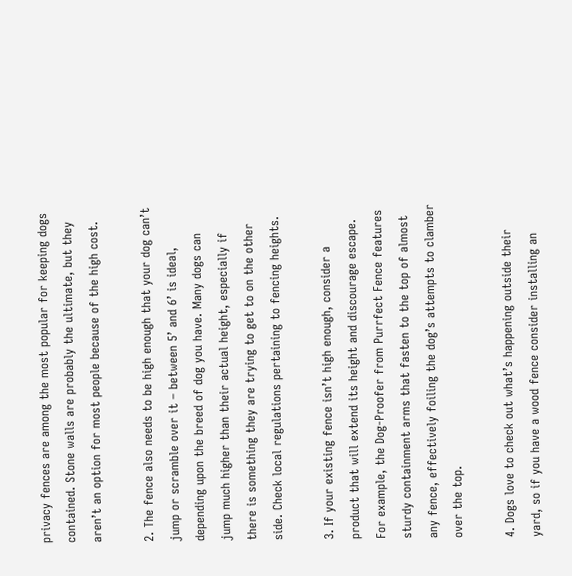privacy fences are among the most popular for keeping dogs contained. Stone walls are probably the ultimate, but they aren’t an option for most people because of the high cost.

2. The fence also needs to be high enough that your dog can’t jump or scramble over it – between 5’ and 6’ is ideal, depending upon the breed of dog you have. Many dogs can jump much higher than their actual height, especially if there is something they are trying to get to on the other side. Check local regulations pertaining to fencing heights.

3. If your existing fence isn’t high enough, consider a product that will extend its height and discourage escape. For example, the Dog-Proofer from Purrfect Fence features sturdy containment arms that fasten to the top of almost any fence, effectively foiling the dog’s attempts to clamber over the top.

4. Dogs love to check out what’s happening outside their yard, so if you have a wood fence consider installing an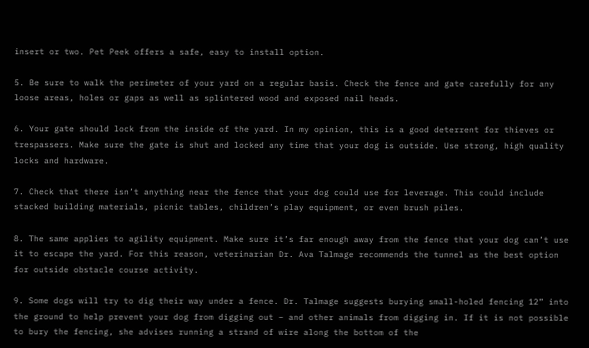insert or two. Pet Peek offers a safe, easy to install option.

5. Be sure to walk the perimeter of your yard on a regular basis. Check the fence and gate carefully for any loose areas, holes or gaps as well as splintered wood and exposed nail heads.

6. Your gate should lock from the inside of the yard. In my opinion, this is a good deterrent for thieves or trespassers. Make sure the gate is shut and locked any time that your dog is outside. Use strong, high quality locks and hardware.

7. Check that there isn’t anything near the fence that your dog could use for leverage. This could include stacked building materials, picnic tables, children’s play equipment, or even brush piles.

8. The same applies to agility equipment. Make sure it’s far enough away from the fence that your dog can’t use it to escape the yard. For this reason, veterinarian Dr. Ava Talmage recommends the tunnel as the best option for outside obstacle course activity.

9. Some dogs will try to dig their way under a fence. Dr. Talmage suggests burying small-holed fencing 12” into the ground to help prevent your dog from digging out – and other animals from digging in. If it is not possible to bury the fencing, she advises running a strand of wire along the bottom of the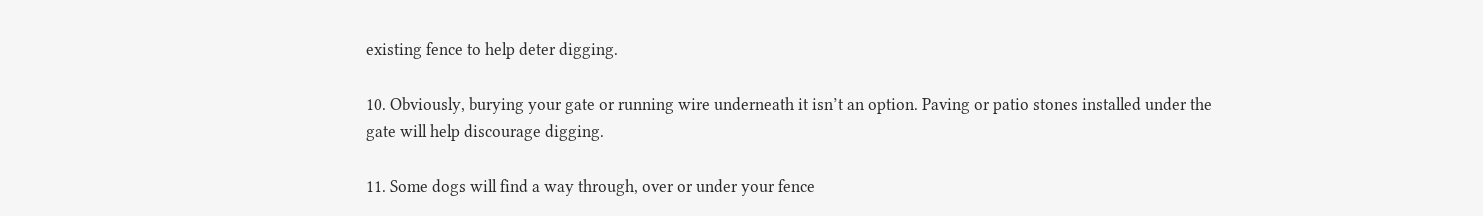existing fence to help deter digging.

10. Obviously, burying your gate or running wire underneath it isn’t an option. Paving or patio stones installed under the gate will help discourage digging.

11. Some dogs will find a way through, over or under your fence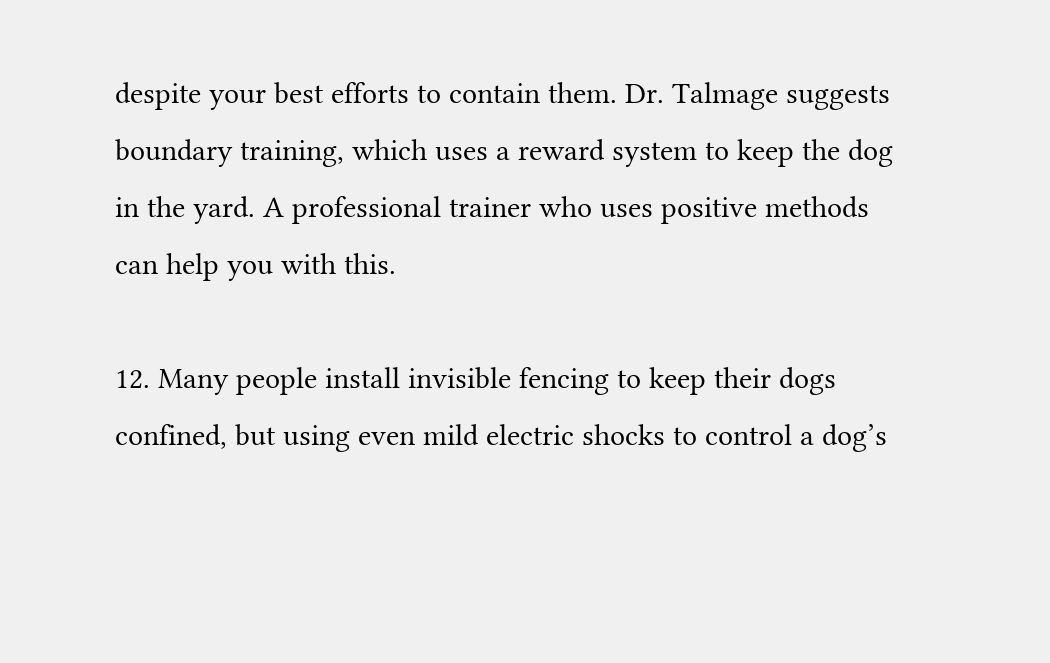despite your best efforts to contain them. Dr. Talmage suggests boundary training, which uses a reward system to keep the dog in the yard. A professional trainer who uses positive methods can help you with this.

12. Many people install invisible fencing to keep their dogs confined, but using even mild electric shocks to control a dog’s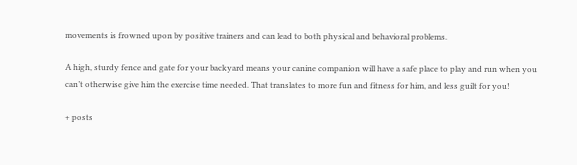movements is frowned upon by positive trainers and can lead to both physical and behavioral problems.

A high, sturdy fence and gate for your backyard means your canine companion will have a safe place to play and run when you can’t otherwise give him the exercise time needed. That translates to more fun and fitness for him, and less guilt for you!

+ posts